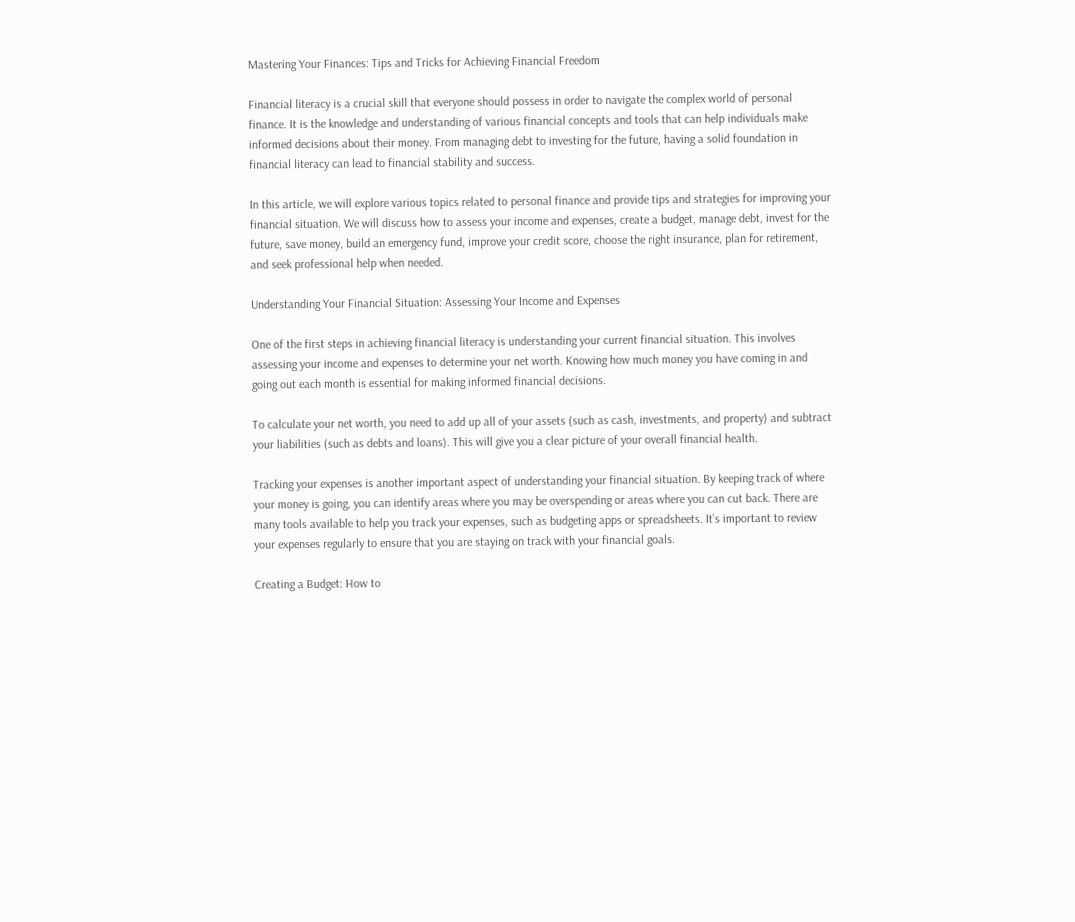Mastering Your Finances: Tips and Tricks for Achieving Financial Freedom

Financial literacy is a crucial skill that everyone should possess in order to navigate the complex world of personal finance. It is the knowledge and understanding of various financial concepts and tools that can help individuals make informed decisions about their money. From managing debt to investing for the future, having a solid foundation in financial literacy can lead to financial stability and success.

In this article, we will explore various topics related to personal finance and provide tips and strategies for improving your financial situation. We will discuss how to assess your income and expenses, create a budget, manage debt, invest for the future, save money, build an emergency fund, improve your credit score, choose the right insurance, plan for retirement, and seek professional help when needed.

Understanding Your Financial Situation: Assessing Your Income and Expenses

One of the first steps in achieving financial literacy is understanding your current financial situation. This involves assessing your income and expenses to determine your net worth. Knowing how much money you have coming in and going out each month is essential for making informed financial decisions.

To calculate your net worth, you need to add up all of your assets (such as cash, investments, and property) and subtract your liabilities (such as debts and loans). This will give you a clear picture of your overall financial health.

Tracking your expenses is another important aspect of understanding your financial situation. By keeping track of where your money is going, you can identify areas where you may be overspending or areas where you can cut back. There are many tools available to help you track your expenses, such as budgeting apps or spreadsheets. It’s important to review your expenses regularly to ensure that you are staying on track with your financial goals.

Creating a Budget: How to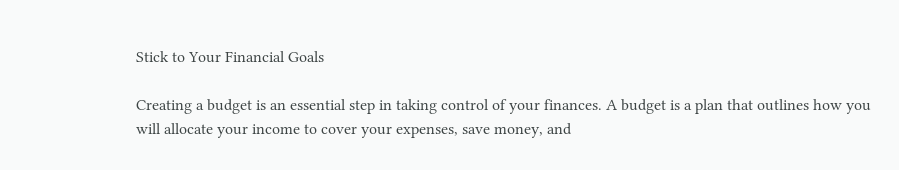Stick to Your Financial Goals

Creating a budget is an essential step in taking control of your finances. A budget is a plan that outlines how you will allocate your income to cover your expenses, save money, and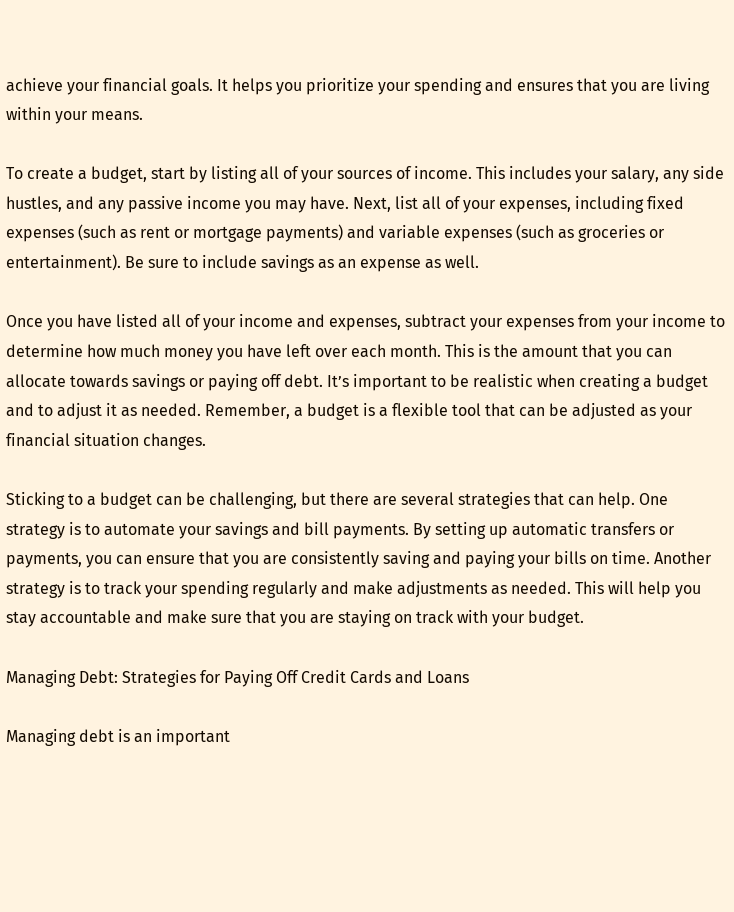achieve your financial goals. It helps you prioritize your spending and ensures that you are living within your means.

To create a budget, start by listing all of your sources of income. This includes your salary, any side hustles, and any passive income you may have. Next, list all of your expenses, including fixed expenses (such as rent or mortgage payments) and variable expenses (such as groceries or entertainment). Be sure to include savings as an expense as well.

Once you have listed all of your income and expenses, subtract your expenses from your income to determine how much money you have left over each month. This is the amount that you can allocate towards savings or paying off debt. It’s important to be realistic when creating a budget and to adjust it as needed. Remember, a budget is a flexible tool that can be adjusted as your financial situation changes.

Sticking to a budget can be challenging, but there are several strategies that can help. One strategy is to automate your savings and bill payments. By setting up automatic transfers or payments, you can ensure that you are consistently saving and paying your bills on time. Another strategy is to track your spending regularly and make adjustments as needed. This will help you stay accountable and make sure that you are staying on track with your budget.

Managing Debt: Strategies for Paying Off Credit Cards and Loans

Managing debt is an important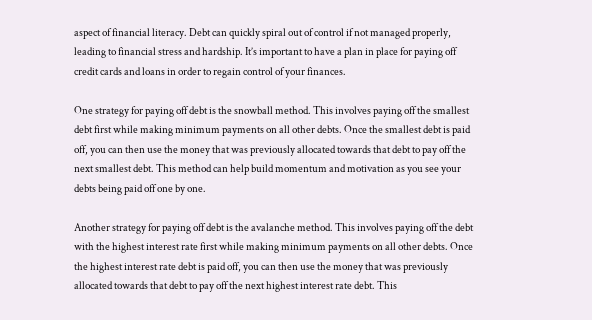aspect of financial literacy. Debt can quickly spiral out of control if not managed properly, leading to financial stress and hardship. It’s important to have a plan in place for paying off credit cards and loans in order to regain control of your finances.

One strategy for paying off debt is the snowball method. This involves paying off the smallest debt first while making minimum payments on all other debts. Once the smallest debt is paid off, you can then use the money that was previously allocated towards that debt to pay off the next smallest debt. This method can help build momentum and motivation as you see your debts being paid off one by one.

Another strategy for paying off debt is the avalanche method. This involves paying off the debt with the highest interest rate first while making minimum payments on all other debts. Once the highest interest rate debt is paid off, you can then use the money that was previously allocated towards that debt to pay off the next highest interest rate debt. This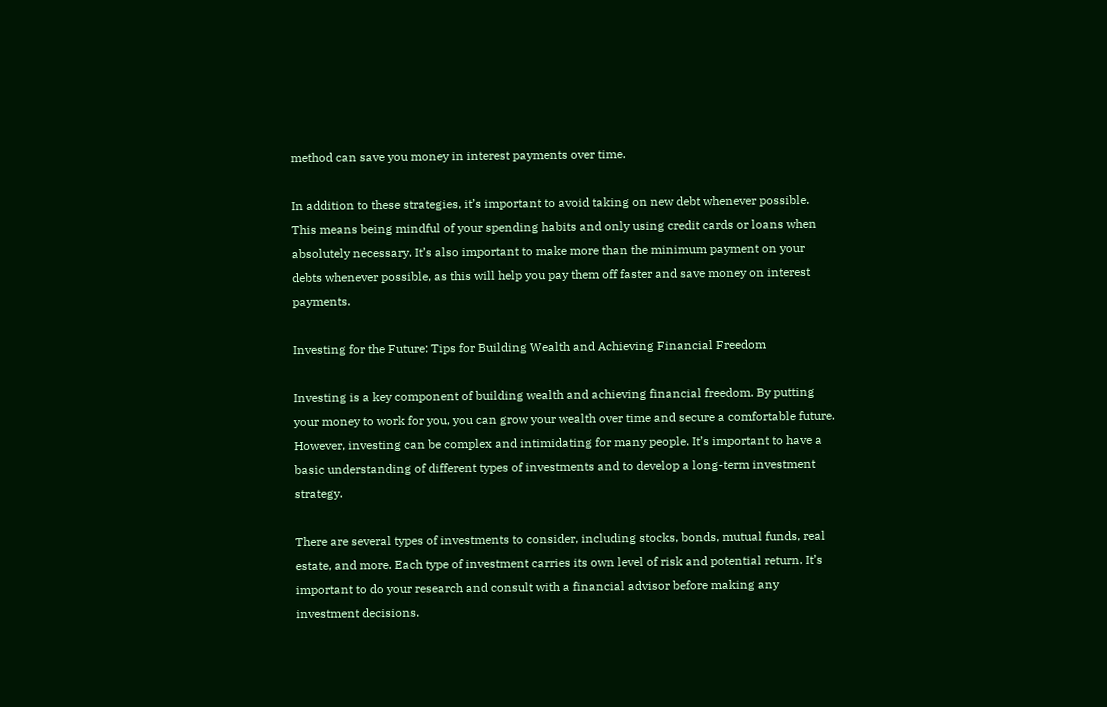method can save you money in interest payments over time.

In addition to these strategies, it’s important to avoid taking on new debt whenever possible. This means being mindful of your spending habits and only using credit cards or loans when absolutely necessary. It’s also important to make more than the minimum payment on your debts whenever possible, as this will help you pay them off faster and save money on interest payments.

Investing for the Future: Tips for Building Wealth and Achieving Financial Freedom

Investing is a key component of building wealth and achieving financial freedom. By putting your money to work for you, you can grow your wealth over time and secure a comfortable future. However, investing can be complex and intimidating for many people. It’s important to have a basic understanding of different types of investments and to develop a long-term investment strategy.

There are several types of investments to consider, including stocks, bonds, mutual funds, real estate, and more. Each type of investment carries its own level of risk and potential return. It’s important to do your research and consult with a financial advisor before making any investment decisions.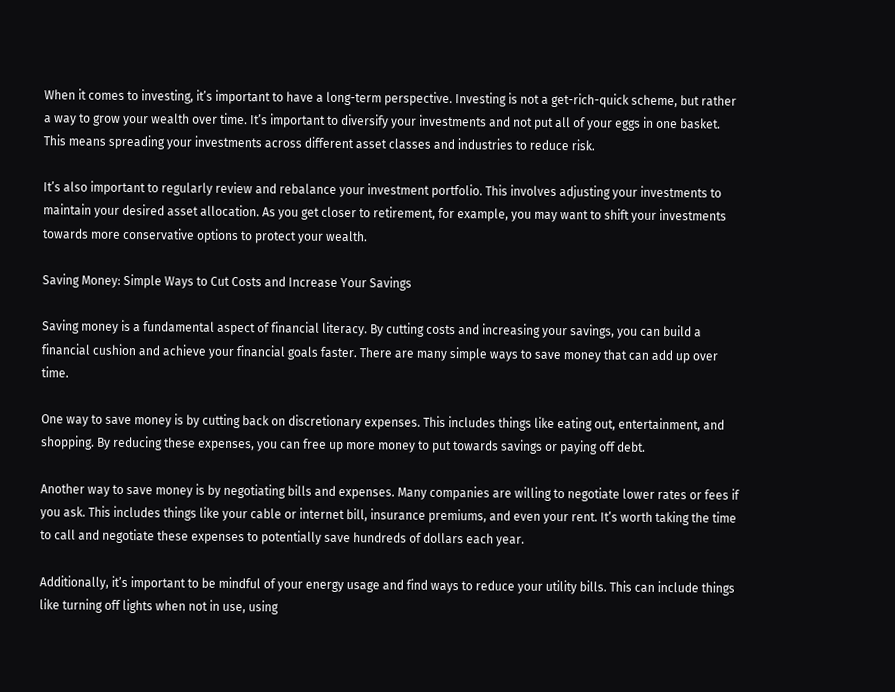When it comes to investing, it’s important to have a long-term perspective. Investing is not a get-rich-quick scheme, but rather a way to grow your wealth over time. It’s important to diversify your investments and not put all of your eggs in one basket. This means spreading your investments across different asset classes and industries to reduce risk.

It’s also important to regularly review and rebalance your investment portfolio. This involves adjusting your investments to maintain your desired asset allocation. As you get closer to retirement, for example, you may want to shift your investments towards more conservative options to protect your wealth.

Saving Money: Simple Ways to Cut Costs and Increase Your Savings

Saving money is a fundamental aspect of financial literacy. By cutting costs and increasing your savings, you can build a financial cushion and achieve your financial goals faster. There are many simple ways to save money that can add up over time.

One way to save money is by cutting back on discretionary expenses. This includes things like eating out, entertainment, and shopping. By reducing these expenses, you can free up more money to put towards savings or paying off debt.

Another way to save money is by negotiating bills and expenses. Many companies are willing to negotiate lower rates or fees if you ask. This includes things like your cable or internet bill, insurance premiums, and even your rent. It’s worth taking the time to call and negotiate these expenses to potentially save hundreds of dollars each year.

Additionally, it’s important to be mindful of your energy usage and find ways to reduce your utility bills. This can include things like turning off lights when not in use, using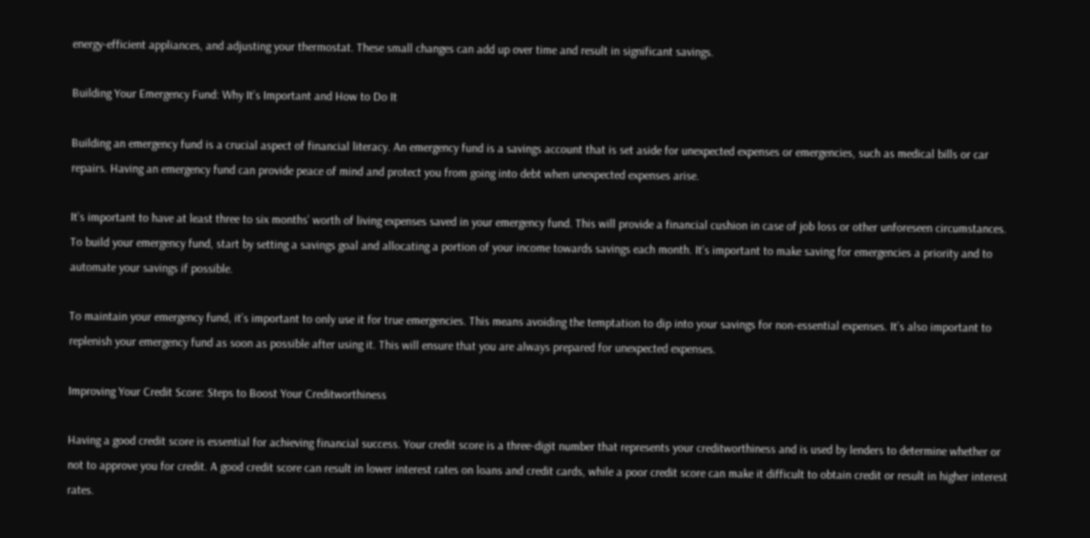energy-efficient appliances, and adjusting your thermostat. These small changes can add up over time and result in significant savings.

Building Your Emergency Fund: Why It’s Important and How to Do It

Building an emergency fund is a crucial aspect of financial literacy. An emergency fund is a savings account that is set aside for unexpected expenses or emergencies, such as medical bills or car repairs. Having an emergency fund can provide peace of mind and protect you from going into debt when unexpected expenses arise.

It’s important to have at least three to six months’ worth of living expenses saved in your emergency fund. This will provide a financial cushion in case of job loss or other unforeseen circumstances. To build your emergency fund, start by setting a savings goal and allocating a portion of your income towards savings each month. It’s important to make saving for emergencies a priority and to automate your savings if possible.

To maintain your emergency fund, it’s important to only use it for true emergencies. This means avoiding the temptation to dip into your savings for non-essential expenses. It’s also important to replenish your emergency fund as soon as possible after using it. This will ensure that you are always prepared for unexpected expenses.

Improving Your Credit Score: Steps to Boost Your Creditworthiness

Having a good credit score is essential for achieving financial success. Your credit score is a three-digit number that represents your creditworthiness and is used by lenders to determine whether or not to approve you for credit. A good credit score can result in lower interest rates on loans and credit cards, while a poor credit score can make it difficult to obtain credit or result in higher interest rates.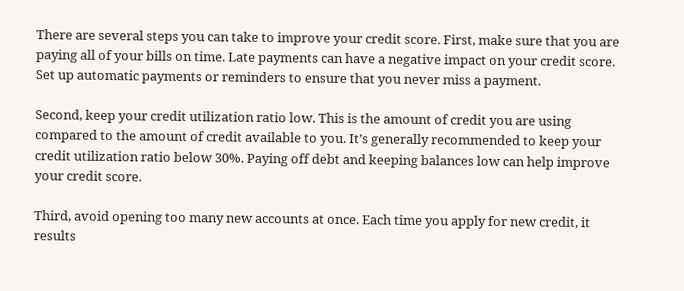There are several steps you can take to improve your credit score. First, make sure that you are paying all of your bills on time. Late payments can have a negative impact on your credit score. Set up automatic payments or reminders to ensure that you never miss a payment.

Second, keep your credit utilization ratio low. This is the amount of credit you are using compared to the amount of credit available to you. It’s generally recommended to keep your credit utilization ratio below 30%. Paying off debt and keeping balances low can help improve your credit score.

Third, avoid opening too many new accounts at once. Each time you apply for new credit, it results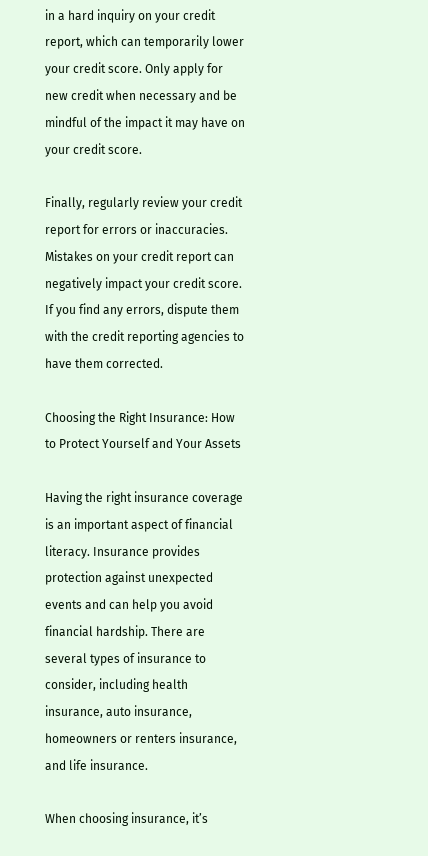in a hard inquiry on your credit report, which can temporarily lower your credit score. Only apply for new credit when necessary and be mindful of the impact it may have on your credit score.

Finally, regularly review your credit report for errors or inaccuracies. Mistakes on your credit report can negatively impact your credit score. If you find any errors, dispute them with the credit reporting agencies to have them corrected.

Choosing the Right Insurance: How to Protect Yourself and Your Assets

Having the right insurance coverage is an important aspect of financial literacy. Insurance provides protection against unexpected events and can help you avoid financial hardship. There are several types of insurance to consider, including health insurance, auto insurance, homeowners or renters insurance, and life insurance.

When choosing insurance, it’s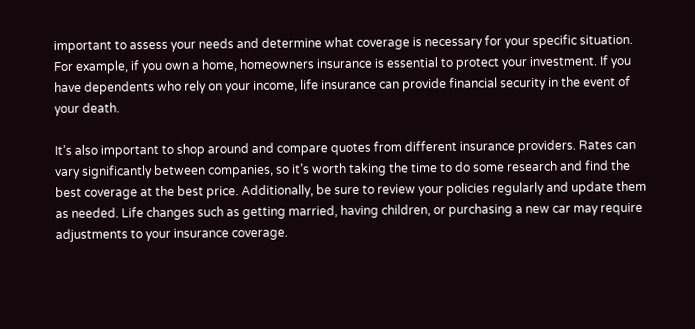important to assess your needs and determine what coverage is necessary for your specific situation. For example, if you own a home, homeowners insurance is essential to protect your investment. If you have dependents who rely on your income, life insurance can provide financial security in the event of your death.

It’s also important to shop around and compare quotes from different insurance providers. Rates can vary significantly between companies, so it’s worth taking the time to do some research and find the best coverage at the best price. Additionally, be sure to review your policies regularly and update them as needed. Life changes such as getting married, having children, or purchasing a new car may require adjustments to your insurance coverage.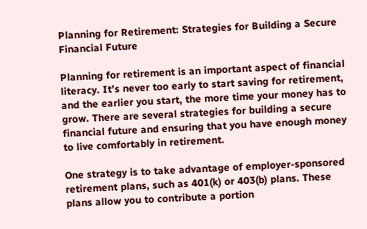Planning for Retirement: Strategies for Building a Secure Financial Future

Planning for retirement is an important aspect of financial literacy. It’s never too early to start saving for retirement, and the earlier you start, the more time your money has to grow. There are several strategies for building a secure financial future and ensuring that you have enough money to live comfortably in retirement.

One strategy is to take advantage of employer-sponsored retirement plans, such as 401(k) or 403(b) plans. These plans allow you to contribute a portion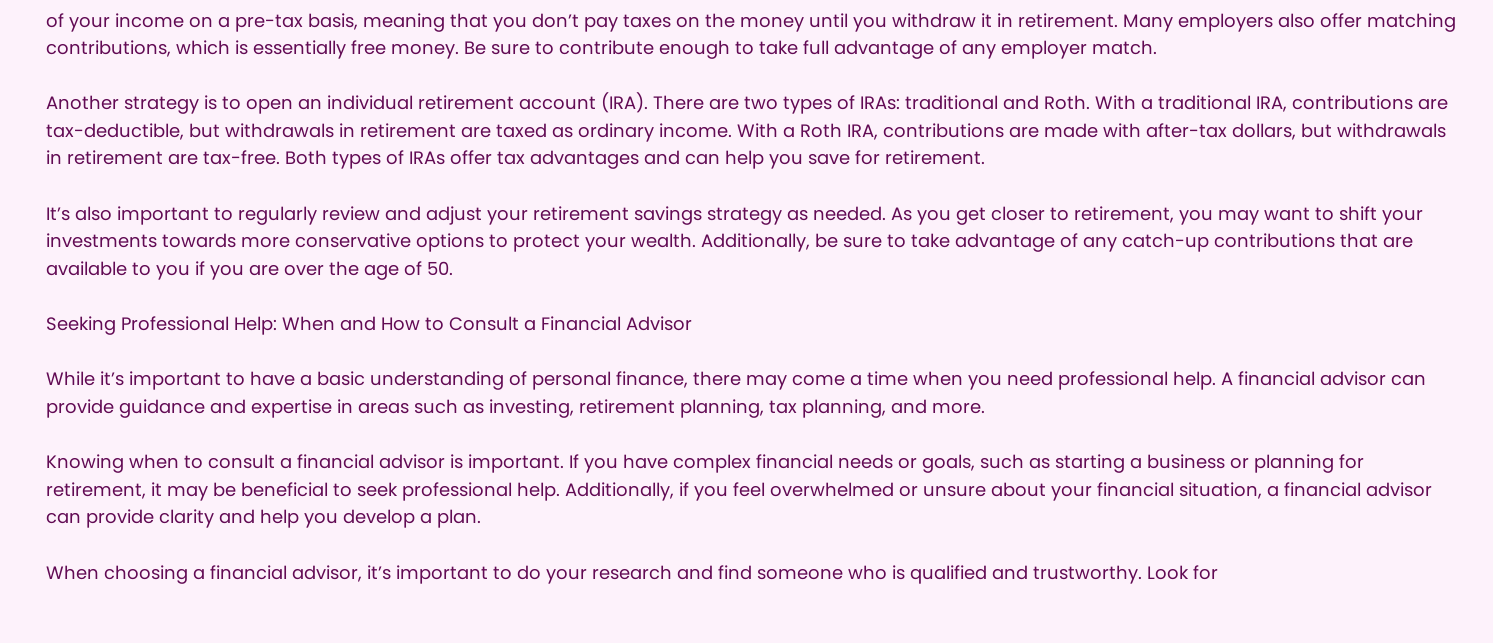of your income on a pre-tax basis, meaning that you don’t pay taxes on the money until you withdraw it in retirement. Many employers also offer matching contributions, which is essentially free money. Be sure to contribute enough to take full advantage of any employer match.

Another strategy is to open an individual retirement account (IRA). There are two types of IRAs: traditional and Roth. With a traditional IRA, contributions are tax-deductible, but withdrawals in retirement are taxed as ordinary income. With a Roth IRA, contributions are made with after-tax dollars, but withdrawals in retirement are tax-free. Both types of IRAs offer tax advantages and can help you save for retirement.

It’s also important to regularly review and adjust your retirement savings strategy as needed. As you get closer to retirement, you may want to shift your investments towards more conservative options to protect your wealth. Additionally, be sure to take advantage of any catch-up contributions that are available to you if you are over the age of 50.

Seeking Professional Help: When and How to Consult a Financial Advisor

While it’s important to have a basic understanding of personal finance, there may come a time when you need professional help. A financial advisor can provide guidance and expertise in areas such as investing, retirement planning, tax planning, and more.

Knowing when to consult a financial advisor is important. If you have complex financial needs or goals, such as starting a business or planning for retirement, it may be beneficial to seek professional help. Additionally, if you feel overwhelmed or unsure about your financial situation, a financial advisor can provide clarity and help you develop a plan.

When choosing a financial advisor, it’s important to do your research and find someone who is qualified and trustworthy. Look for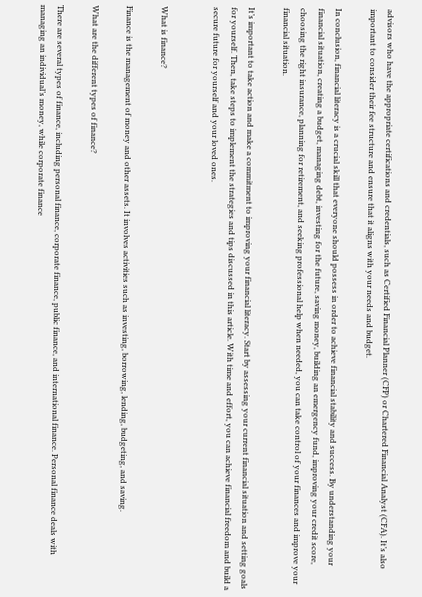advisors who have the appropriate certifications and credentials, such as Certified Financial Planner (CFP) or Chartered Financial Analyst (CFA). It’s also important to consider their fee structure and ensure that it aligns with your needs and budget.

In conclusion, financial literacy is a crucial skill that everyone should possess in order to achieve financial stability and success. By understanding your financial situation, creating a budget, managing debt, investing for the future, saving money, building an emergency fund, improving your credit score, choosing the right insurance, planning for retirement, and seeking professional help when needed, you can take control of your finances and improve your financial situation.

It’s important to take action and make a commitment to improving your financial literacy. Start by assessing your current financial situation and setting goals for yourself. Then, take steps to implement the strategies and tips discussed in this article. With time and effort, you can achieve financial freedom and build a secure future for yourself and your loved ones.


What is finance?

Finance is the management of money and other assets. It involves activities such as investing, borrowing, lending, budgeting, and saving.

What are the different types of finance?

There are several types of finance, including personal finance, corporate finance, public finance, and international finance. Personal finance deals with managing an individual’s money, while corporate finance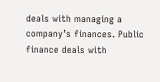deals with managing a company’s finances. Public finance deals with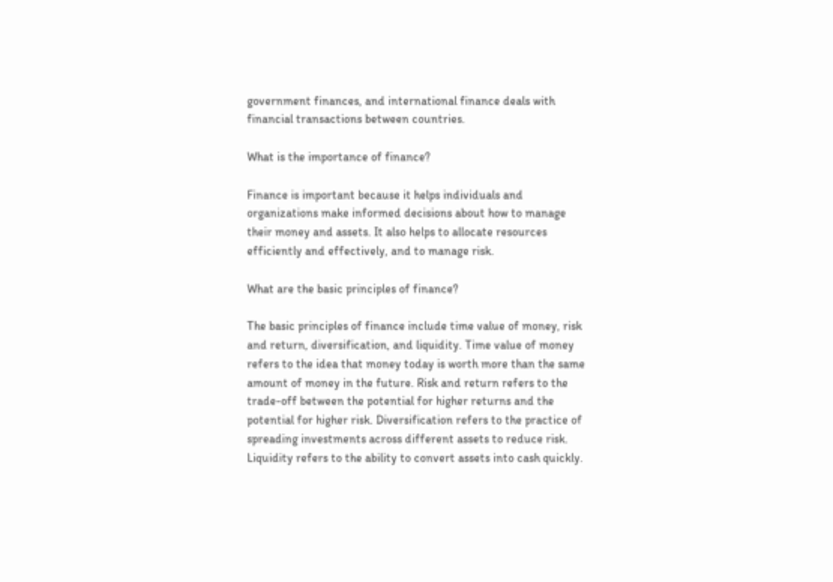government finances, and international finance deals with financial transactions between countries.

What is the importance of finance?

Finance is important because it helps individuals and organizations make informed decisions about how to manage their money and assets. It also helps to allocate resources efficiently and effectively, and to manage risk.

What are the basic principles of finance?

The basic principles of finance include time value of money, risk and return, diversification, and liquidity. Time value of money refers to the idea that money today is worth more than the same amount of money in the future. Risk and return refers to the trade-off between the potential for higher returns and the potential for higher risk. Diversification refers to the practice of spreading investments across different assets to reduce risk. Liquidity refers to the ability to convert assets into cash quickly.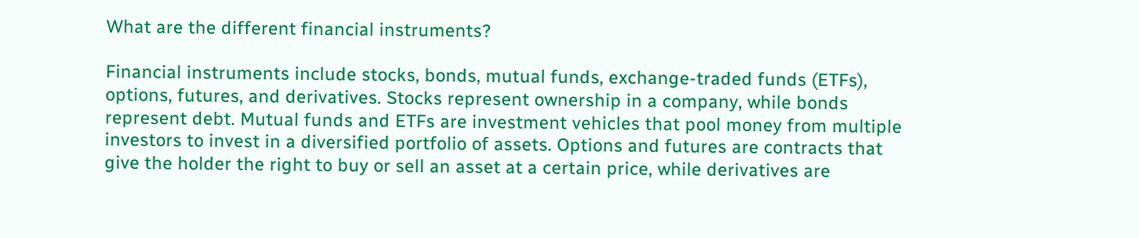What are the different financial instruments?

Financial instruments include stocks, bonds, mutual funds, exchange-traded funds (ETFs), options, futures, and derivatives. Stocks represent ownership in a company, while bonds represent debt. Mutual funds and ETFs are investment vehicles that pool money from multiple investors to invest in a diversified portfolio of assets. Options and futures are contracts that give the holder the right to buy or sell an asset at a certain price, while derivatives are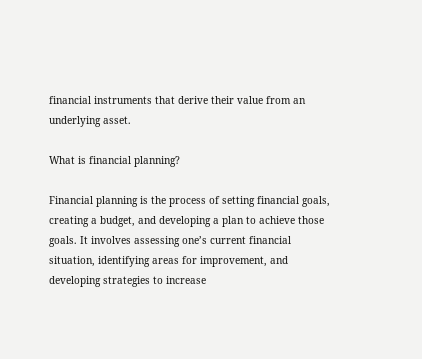financial instruments that derive their value from an underlying asset.

What is financial planning?

Financial planning is the process of setting financial goals, creating a budget, and developing a plan to achieve those goals. It involves assessing one’s current financial situation, identifying areas for improvement, and developing strategies to increase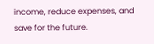income, reduce expenses, and save for the future.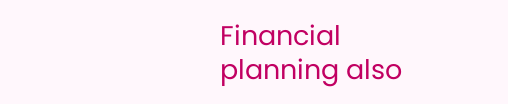Financial planning also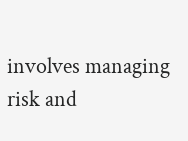involves managing risk and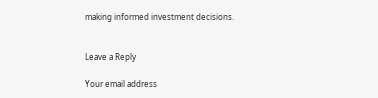making informed investment decisions.


Leave a Reply

Your email address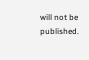will not be published.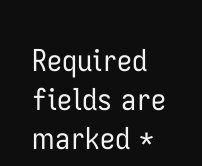Required fields are marked *